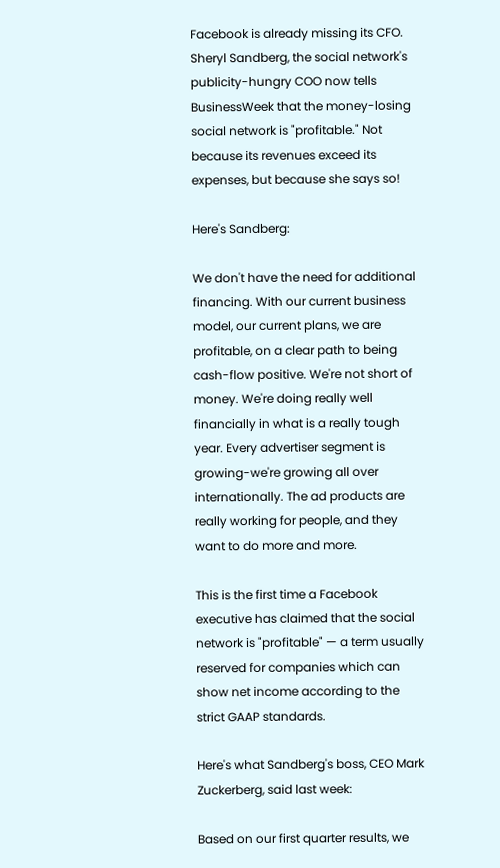Facebook is already missing its CFO. Sheryl Sandberg, the social network's publicity-hungry COO now tells BusinessWeek that the money-losing social network is "profitable." Not because its revenues exceed its expenses, but because she says so!

Here's Sandberg:

We don't have the need for additional financing. With our current business model, our current plans, we are profitable, on a clear path to being cash-flow positive. We're not short of money. We're doing really well financially in what is a really tough year. Every advertiser segment is growing-we're growing all over internationally. The ad products are really working for people, and they want to do more and more.

This is the first time a Facebook executive has claimed that the social network is "profitable" — a term usually reserved for companies which can show net income according to the strict GAAP standards.

Here's what Sandberg's boss, CEO Mark Zuckerberg, said last week:

Based on our first quarter results, we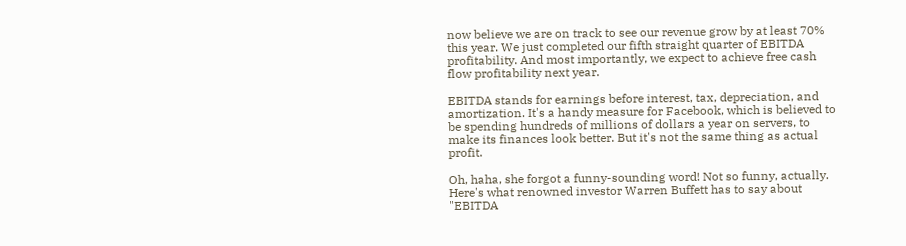now believe we are on track to see our revenue grow by at least 70% this year. We just completed our fifth straight quarter of EBITDA profitability. And most importantly, we expect to achieve free cash flow profitability next year.

EBITDA stands for earnings before interest, tax, depreciation, and amortization. It's a handy measure for Facebook, which is believed to be spending hundreds of millions of dollars a year on servers, to make its finances look better. But it's not the same thing as actual profit.

Oh, haha, she forgot a funny-sounding word! Not so funny, actually. Here's what renowned investor Warren Buffett has to say about "EBITDA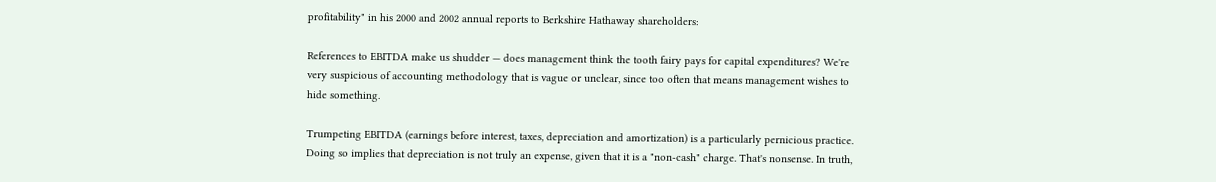profitability" in his 2000 and 2002 annual reports to Berkshire Hathaway shareholders:

References to EBITDA make us shudder — does management think the tooth fairy pays for capital expenditures? We're very suspicious of accounting methodology that is vague or unclear, since too often that means management wishes to hide something.

Trumpeting EBITDA (earnings before interest, taxes, depreciation and amortization) is a particularly pernicious practice. Doing so implies that depreciation is not truly an expense, given that it is a "non-cash" charge. That's nonsense. In truth,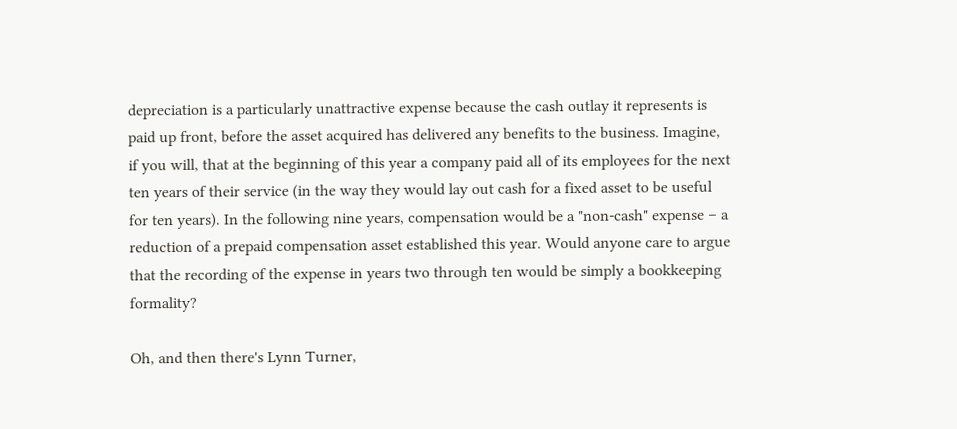depreciation is a particularly unattractive expense because the cash outlay it represents is paid up front, before the asset acquired has delivered any benefits to the business. Imagine, if you will, that at the beginning of this year a company paid all of its employees for the next ten years of their service (in the way they would lay out cash for a fixed asset to be useful for ten years). In the following nine years, compensation would be a "non-cash" expense – a reduction of a prepaid compensation asset established this year. Would anyone care to argue that the recording of the expense in years two through ten would be simply a bookkeeping formality?

Oh, and then there's Lynn Turner,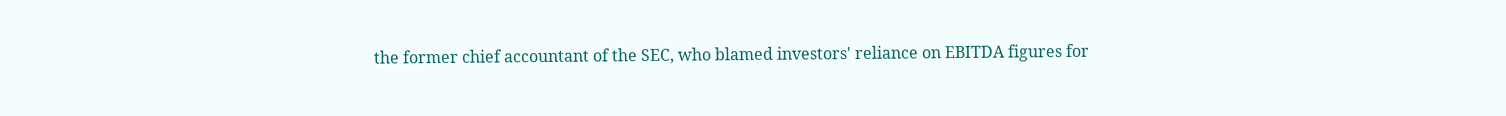the former chief accountant of the SEC, who blamed investors' reliance on EBITDA figures for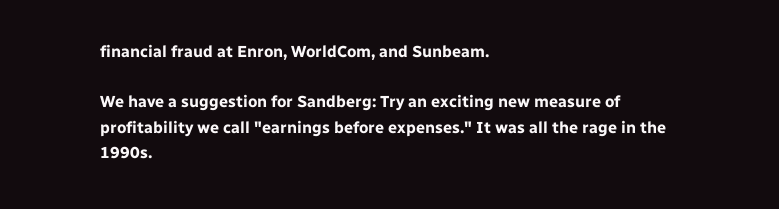financial fraud at Enron, WorldCom, and Sunbeam.

We have a suggestion for Sandberg: Try an exciting new measure of profitability we call "earnings before expenses." It was all the rage in the 1990s.